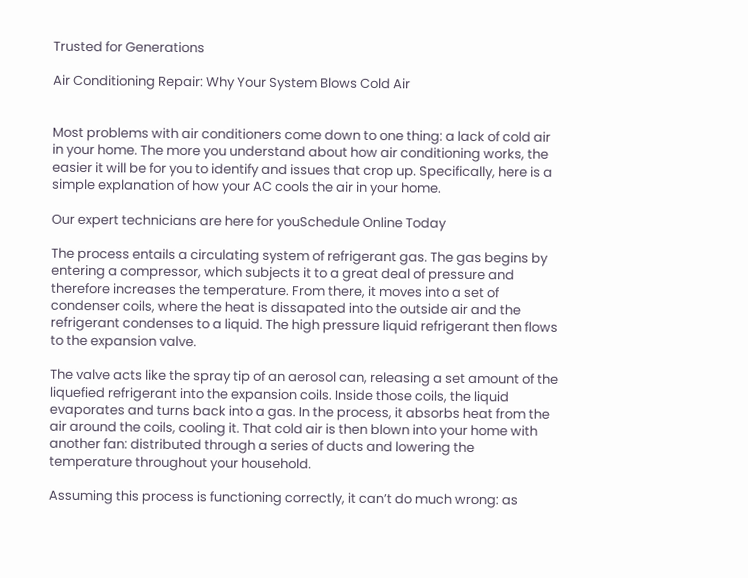Trusted for Generations

Air Conditioning Repair: Why Your System Blows Cold Air


Most problems with air conditioners come down to one thing: a lack of cold air in your home. The more you understand about how air conditioning works, the easier it will be for you to identify and issues that crop up. Specifically, here is a simple explanation of how your AC cools the air in your home.

Our expert technicians are here for youSchedule Online Today

The process entails a circulating system of refrigerant gas. The gas begins by entering a compressor, which subjects it to a great deal of pressure and therefore increases the temperature. From there, it moves into a set of condenser coils, where the heat is dissapated into the outside air and the refrigerant condenses to a liquid. The high pressure liquid refrigerant then flows to the expansion valve.

The valve acts like the spray tip of an aerosol can, releasing a set amount of the liquefied refrigerant into the expansion coils. Inside those coils, the liquid evaporates and turns back into a gas. In the process, it absorbs heat from the air around the coils, cooling it. That cold air is then blown into your home with another fan: distributed through a series of ducts and lowering the temperature throughout your household.

Assuming this process is functioning correctly, it can’t do much wrong: as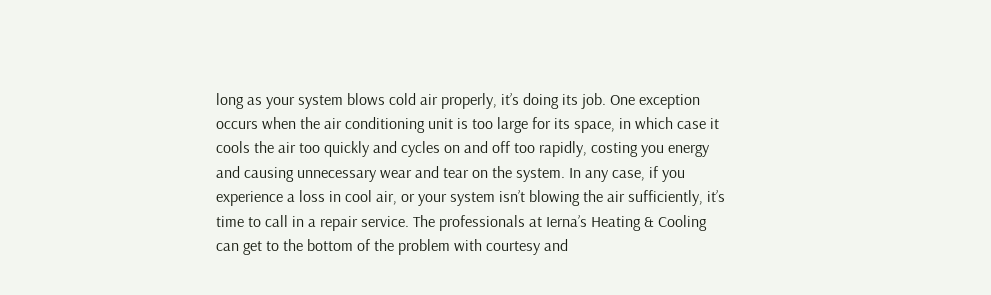long as your system blows cold air properly, it’s doing its job. One exception occurs when the air conditioning unit is too large for its space, in which case it cools the air too quickly and cycles on and off too rapidly, costing you energy and causing unnecessary wear and tear on the system. In any case, if you experience a loss in cool air, or your system isn’t blowing the air sufficiently, it’s time to call in a repair service. The professionals at Ierna’s Heating & Cooling can get to the bottom of the problem with courtesy and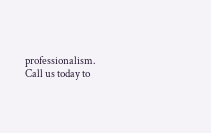professionalism. Call us today to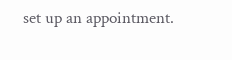set up an appointment.